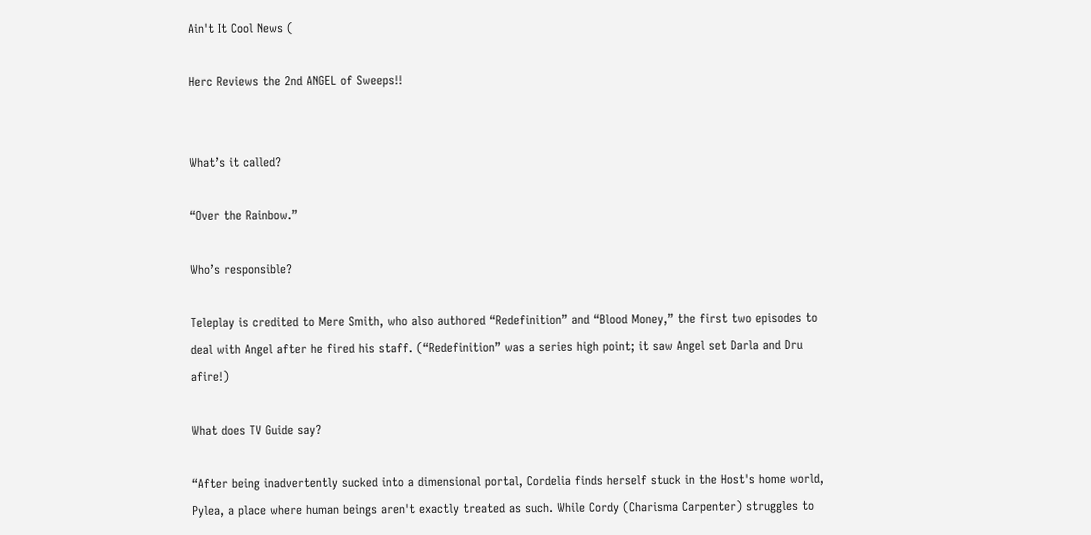Ain't It Cool News (

Herc Reviews the 2nd ANGEL of Sweeps!!


What’s it called?

“Over the Rainbow.”

Who’s responsible?

Teleplay is credited to Mere Smith, who also authored “Redefinition” and “Blood Money,” the first two episodes to deal with Angel after he fired his staff. (“Redefinition” was a series high point; it saw Angel set Darla and Dru afire!)

What does TV Guide say?

“After being inadvertently sucked into a dimensional portal, Cordelia finds herself stuck in the Host's home world, Pylea, a place where human beings aren't exactly treated as such. While Cordy (Charisma Carpenter) struggles to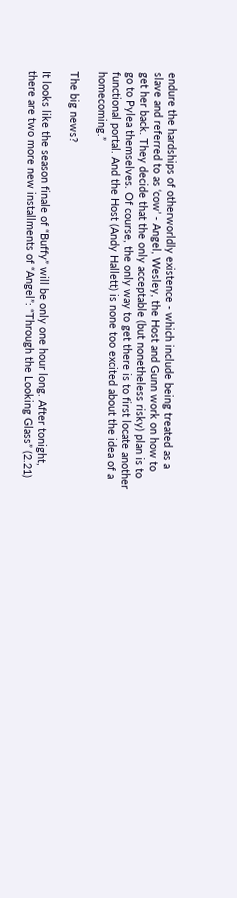endure the hardships of otherworldly existence - which include being treated as a slave and referred to as ‘cow’ - Angel, Wesley, the Host and Gunn work on how to get her back. They decide that the only acceptable (but nonetheless risky) plan is to go to Pylea themselves. Of course, the only way to get there is to first locate another functional portal. And the Host (Andy Hallett) is none too excited about the idea of a homecoming.”

The big news?

It looks like the season finale of “Buffy” will be only one hour long. After tonight, there are two more new installments of “Angel”: “Through the Looking Glass” (2.21)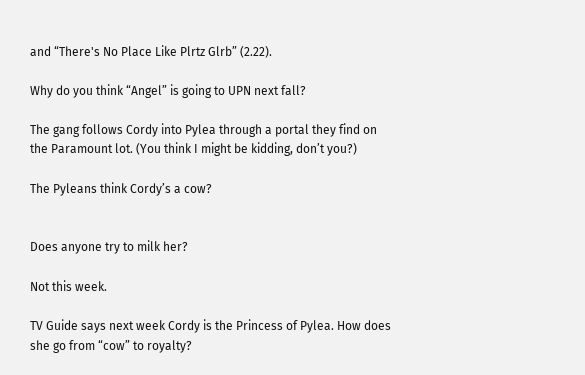and “There's No Place Like Plrtz Glrb” (2.22).

Why do you think “Angel” is going to UPN next fall?

The gang follows Cordy into Pylea through a portal they find on the Paramount lot. (You think I might be kidding, don’t you?)

The Pyleans think Cordy’s a cow?


Does anyone try to milk her?

Not this week.

TV Guide says next week Cordy is the Princess of Pylea. How does she go from “cow” to royalty?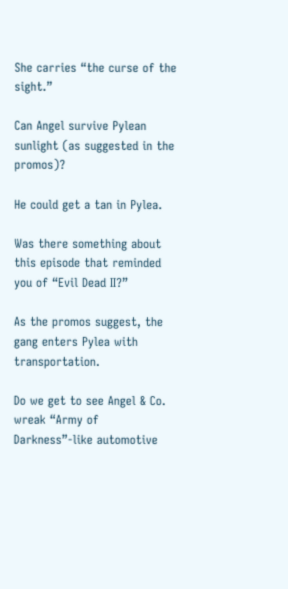She carries “the curse of the sight.”

Can Angel survive Pylean sunlight (as suggested in the promos)?

He could get a tan in Pylea.

Was there something about this episode that reminded you of “Evil Dead II?”

As the promos suggest, the gang enters Pylea with transportation.

Do we get to see Angel & Co. wreak “Army of Darkness”-like automotive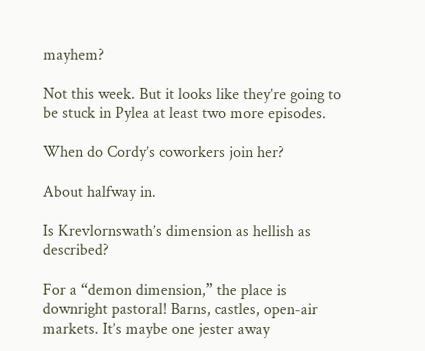mayhem?

Not this week. But it looks like they’re going to be stuck in Pylea at least two more episodes.

When do Cordy’s coworkers join her?

About halfway in.

Is Krevlornswath’s dimension as hellish as described?

For a “demon dimension,” the place is downright pastoral! Barns, castles, open-air markets. It’s maybe one jester away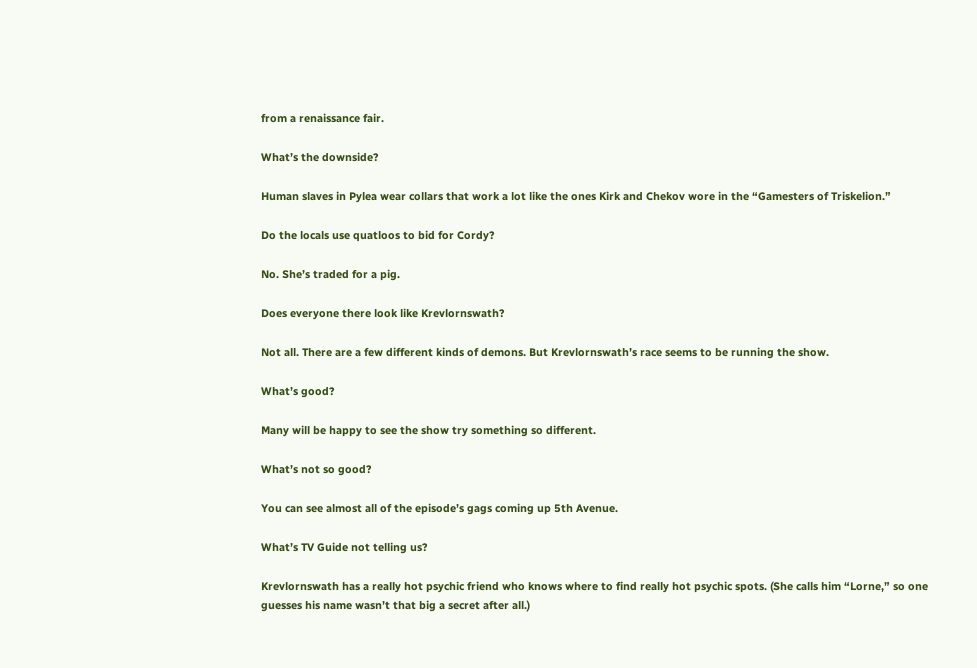from a renaissance fair.

What’s the downside?

Human slaves in Pylea wear collars that work a lot like the ones Kirk and Chekov wore in the “Gamesters of Triskelion.”

Do the locals use quatloos to bid for Cordy?

No. She’s traded for a pig.

Does everyone there look like Krevlornswath?

Not all. There are a few different kinds of demons. But Krevlornswath’s race seems to be running the show.

What’s good?

Many will be happy to see the show try something so different.

What’s not so good?

You can see almost all of the episode’s gags coming up 5th Avenue.

What’s TV Guide not telling us?

Krevlornswath has a really hot psychic friend who knows where to find really hot psychic spots. (She calls him “Lorne,” so one guesses his name wasn’t that big a secret after all.)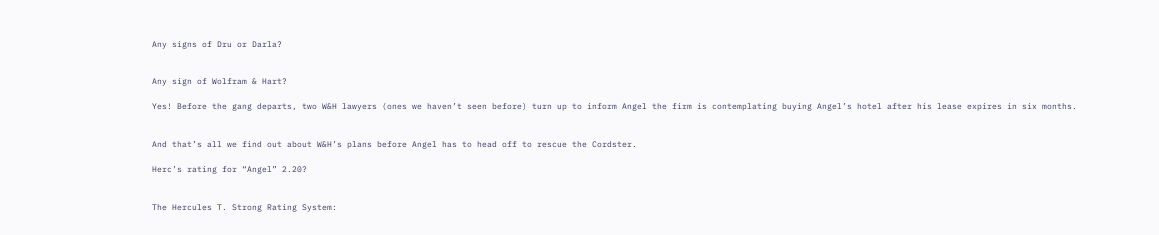Any signs of Dru or Darla?


Any sign of Wolfram & Hart?

Yes! Before the gang departs, two W&H lawyers (ones we haven’t seen before) turn up to inform Angel the firm is contemplating buying Angel’s hotel after his lease expires in six months.


And that’s all we find out about W&H’s plans before Angel has to head off to rescue the Cordster.

Herc’s rating for “Angel” 2.20?


The Hercules T. Strong Rating System: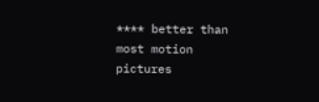**** better than most motion pictures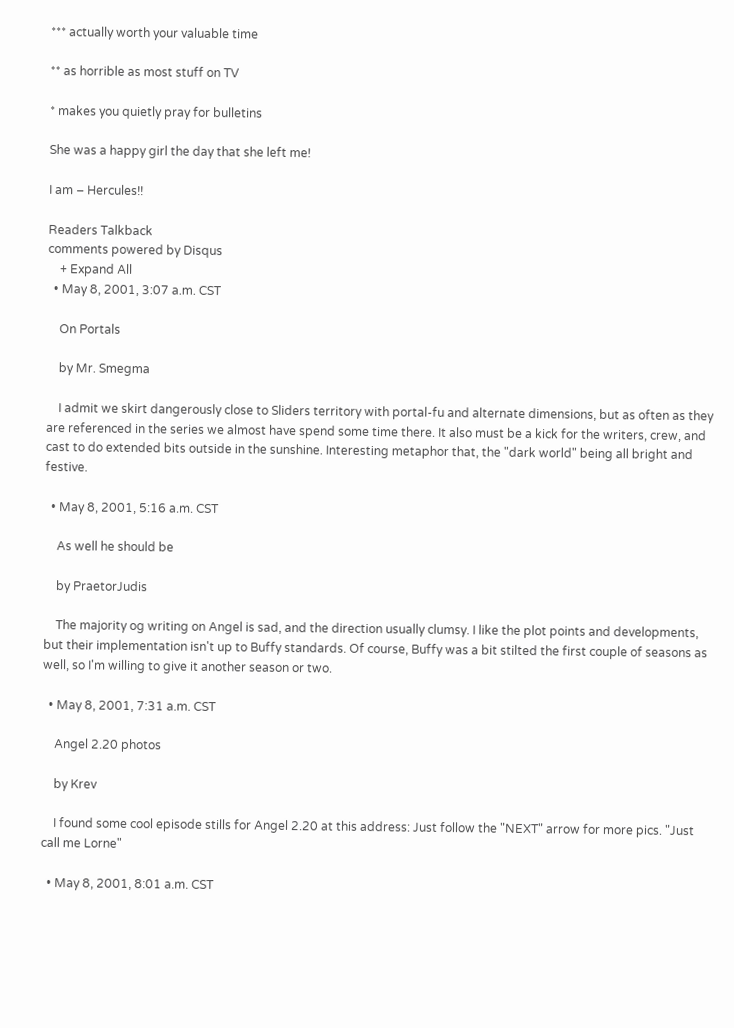*** actually worth your valuable time

** as horrible as most stuff on TV

* makes you quietly pray for bulletins

She was a happy girl the day that she left me!

I am – Hercules!!

Readers Talkback
comments powered by Disqus
    + Expand All
  • May 8, 2001, 3:07 a.m. CST

    On Portals

    by Mr. Smegma

    I admit we skirt dangerously close to Sliders territory with portal-fu and alternate dimensions, but as often as they are referenced in the series we almost have spend some time there. It also must be a kick for the writers, crew, and cast to do extended bits outside in the sunshine. Interesting metaphor that, the "dark world" being all bright and festive.

  • May 8, 2001, 5:16 a.m. CST

    As well he should be

    by PraetorJudis

    The majority og writing on Angel is sad, and the direction usually clumsy. I like the plot points and developments, but their implementation isn't up to Buffy standards. Of course, Buffy was a bit stilted the first couple of seasons as well, so I'm willing to give it another season or two.

  • May 8, 2001, 7:31 a.m. CST

    Angel 2.20 photos

    by Krev

    I found some cool episode stills for Angel 2.20 at this address: Just follow the "NEXT" arrow for more pics. "Just call me Lorne"

  • May 8, 2001, 8:01 a.m. CST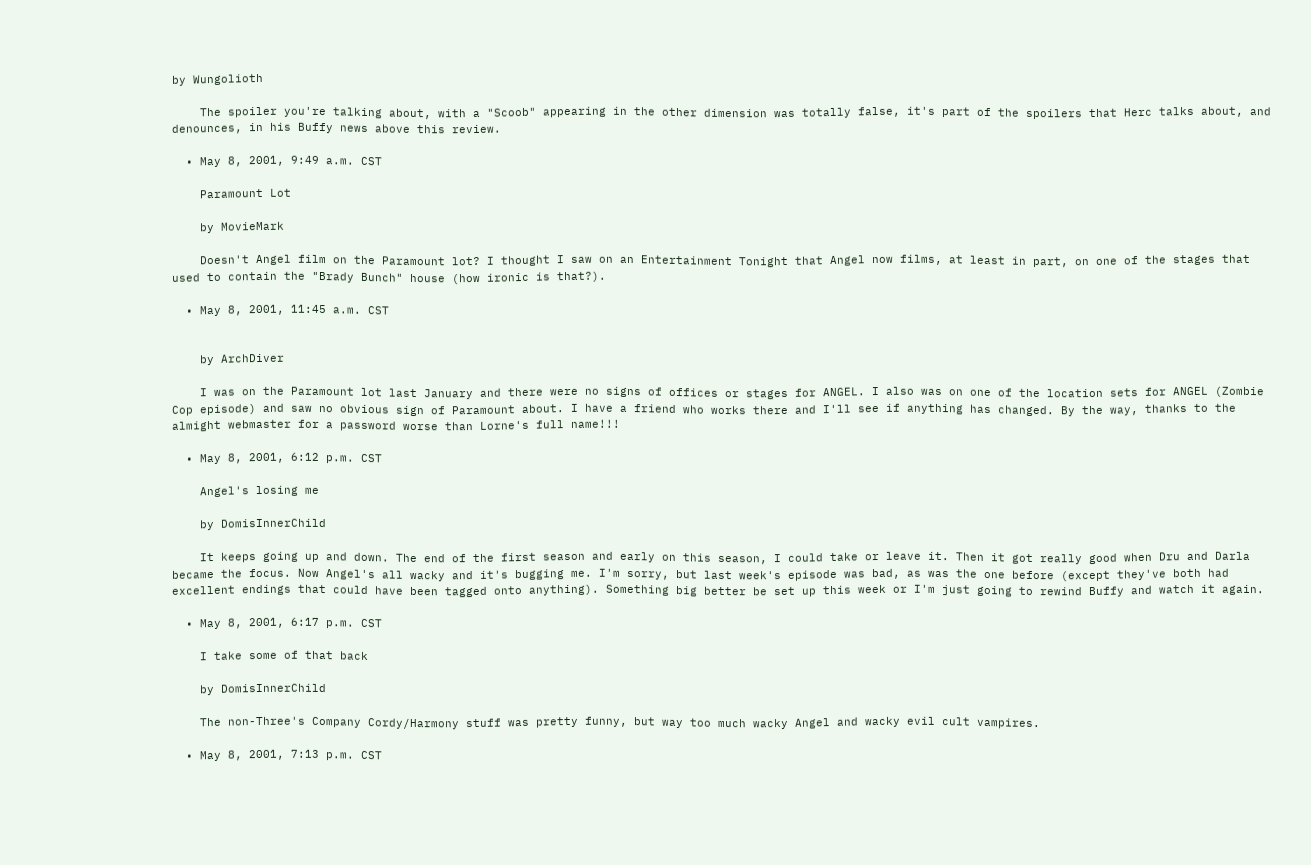by Wungolioth

    The spoiler you're talking about, with a "Scoob" appearing in the other dimension was totally false, it's part of the spoilers that Herc talks about, and denounces, in his Buffy news above this review.

  • May 8, 2001, 9:49 a.m. CST

    Paramount Lot

    by MovieMark

    Doesn't Angel film on the Paramount lot? I thought I saw on an Entertainment Tonight that Angel now films, at least in part, on one of the stages that used to contain the "Brady Bunch" house (how ironic is that?).

  • May 8, 2001, 11:45 a.m. CST


    by ArchDiver

    I was on the Paramount lot last January and there were no signs of offices or stages for ANGEL. I also was on one of the location sets for ANGEL (Zombie Cop episode) and saw no obvious sign of Paramount about. I have a friend who works there and I'll see if anything has changed. By the way, thanks to the almight webmaster for a password worse than Lorne's full name!!!

  • May 8, 2001, 6:12 p.m. CST

    Angel's losing me

    by DomisInnerChild

    It keeps going up and down. The end of the first season and early on this season, I could take or leave it. Then it got really good when Dru and Darla became the focus. Now Angel's all wacky and it's bugging me. I'm sorry, but last week's episode was bad, as was the one before (except they've both had excellent endings that could have been tagged onto anything). Something big better be set up this week or I'm just going to rewind Buffy and watch it again.

  • May 8, 2001, 6:17 p.m. CST

    I take some of that back

    by DomisInnerChild

    The non-Three's Company Cordy/Harmony stuff was pretty funny, but way too much wacky Angel and wacky evil cult vampires.

  • May 8, 2001, 7:13 p.m. CST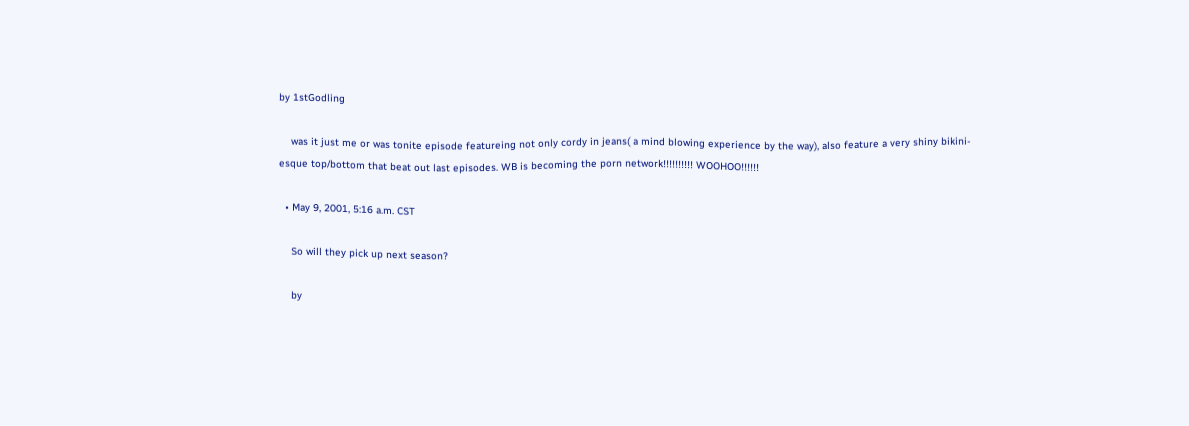by 1stGodling

    was it just me or was tonite episode featureing not only cordy in jeans( a mind blowing experience by the way), also feature a very shiny bikini-esque top/bottom that beat out last episodes. WB is becoming the porn network!!!!!!!!!! WOOHOO!!!!!!

  • May 9, 2001, 5:16 a.m. CST

    So will they pick up next season?

    by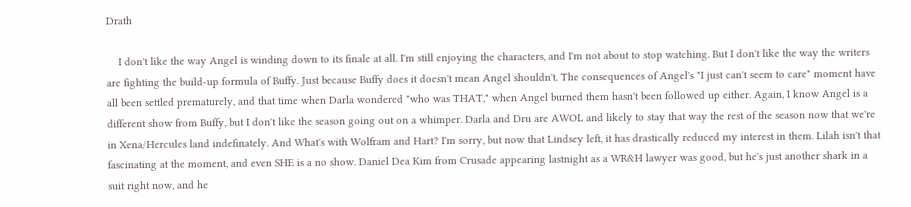Drath

    I don't like the way Angel is winding down to its finale at all. I'm still enjoying the characters, and I'm not about to stop watching. But I don't like the way the writers are fighting the build-up formula of Buffy. Just because Buffy does it doesn't mean Angel shouldn't. The consequences of Angel's "I just can't seem to care" moment have all been settled prematurely, and that time when Darla wondered "who was THAT," when Angel burned them hasn't been followed up either. Again, I know Angel is a different show from Buffy, but I don't like the season going out on a whimper. Darla and Dru are AWOL and likely to stay that way the rest of the season now that we're in Xena/Hercules land indefinately. And What's with Wolfram and Hart? I'm sorry, but now that Lindsey left, it has drastically reduced my interest in them. Lilah isn't that fascinating at the moment, and even SHE is a no show. Daniel Dea Kim from Crusade appearing lastnight as a WR&H lawyer was good, but he's just another shark in a suit right now, and he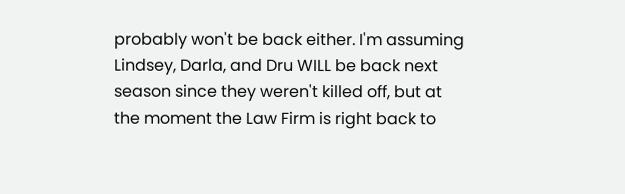probably won't be back either. I'm assuming Lindsey, Darla, and Dru WILL be back next season since they weren't killed off, but at the moment the Law Firm is right back to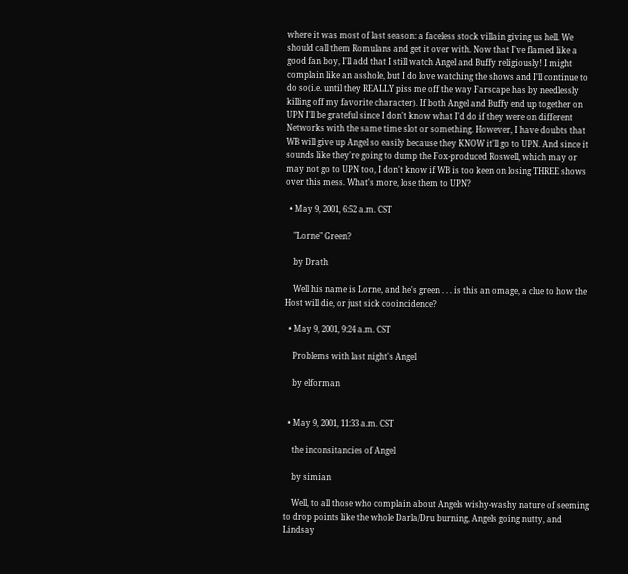where it was most of last season: a faceless stock villain giving us hell. We should call them Romulans and get it over with. Now that I've flamed like a good fan boy, I'll add that I still watch Angel and Buffy religiously! I might complain like an asshole, but I do love watching the shows and I'll continue to do so(i.e. until they REALLY piss me off the way Farscape has by needlessly killing off my favorite character). If both Angel and Buffy end up together on UPN I'll be grateful since I don't know what I'd do if they were on different Networks with the same time slot or something. However, I have doubts that WB will give up Angel so easily because they KNOW it'll go to UPN. And since it sounds like they're going to dump the Fox-produced Roswell, which may or may not go to UPN too, I don't know if WB is too keen on losing THREE shows over this mess. What's more, lose them to UPN?

  • May 9, 2001, 6:52 a.m. CST

    "Lorne" Green?

    by Drath

    Well his name is Lorne, and he's green . . . is this an omage, a clue to how the Host will die, or just sick cooincidence?

  • May 9, 2001, 9:24 a.m. CST

    Problems with last night's Angel

    by elforman


  • May 9, 2001, 11:33 a.m. CST

    the inconsitancies of Angel

    by simian

    Well, to all those who complain about Angels wishy-washy nature of seeming to drop points like the whole Darla/Dru burning, Angels going nutty, and Lindsay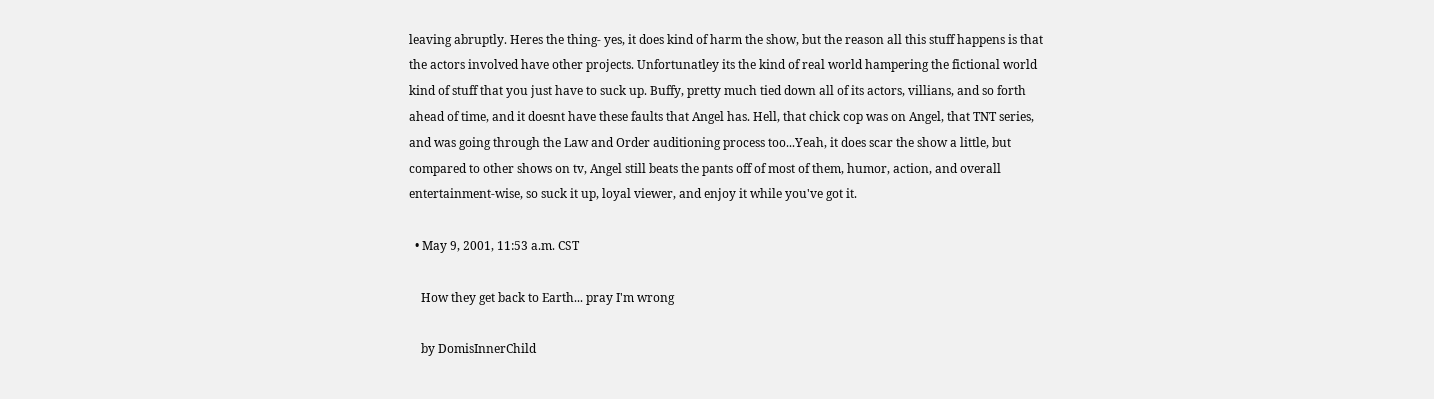leaving abruptly. Heres the thing- yes, it does kind of harm the show, but the reason all this stuff happens is that the actors involved have other projects. Unfortunatley its the kind of real world hampering the fictional world kind of stuff that you just have to suck up. Buffy, pretty much tied down all of its actors, villians, and so forth ahead of time, and it doesnt have these faults that Angel has. Hell, that chick cop was on Angel, that TNT series, and was going through the Law and Order auditioning process too...Yeah, it does scar the show a little, but compared to other shows on tv, Angel still beats the pants off of most of them, humor, action, and overall entertainment-wise, so suck it up, loyal viewer, and enjoy it while you've got it.

  • May 9, 2001, 11:53 a.m. CST

    How they get back to Earth... pray I'm wrong

    by DomisInnerChild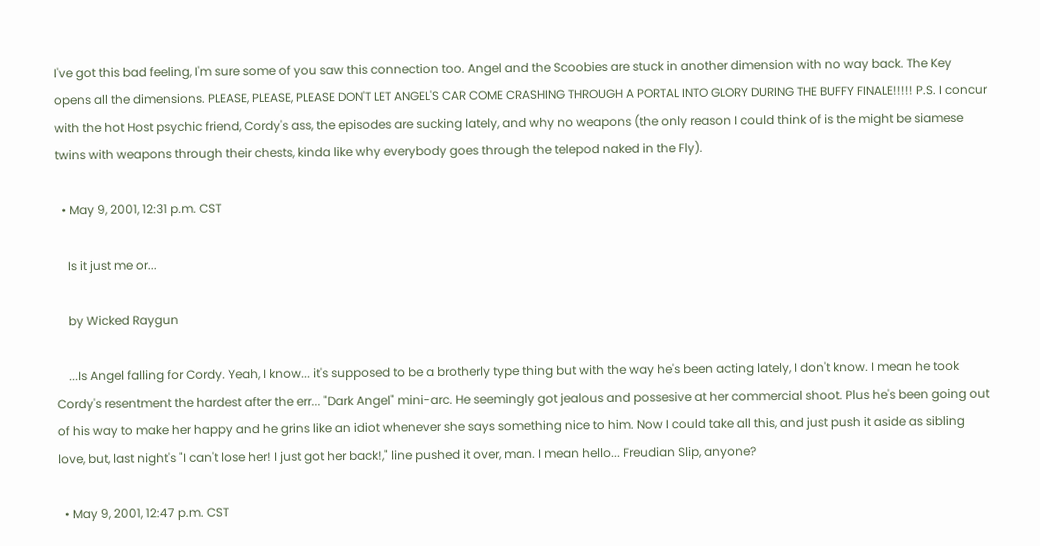I've got this bad feeling, I'm sure some of you saw this connection too. Angel and the Scoobies are stuck in another dimension with no way back. The Key opens all the dimensions. PLEASE, PLEASE, PLEASE DON'T LET ANGEL'S CAR COME CRASHING THROUGH A PORTAL INTO GLORY DURING THE BUFFY FINALE!!!!! P.S. I concur with the hot Host psychic friend, Cordy's ass, the episodes are sucking lately, and why no weapons (the only reason I could think of is the might be siamese twins with weapons through their chests, kinda like why everybody goes through the telepod naked in the Fly).

  • May 9, 2001, 12:31 p.m. CST

    Is it just me or...

    by Wicked Raygun

    ...Is Angel falling for Cordy. Yeah, I know... it's supposed to be a brotherly type thing but with the way he's been acting lately, I don't know. I mean he took Cordy's resentment the hardest after the err... "Dark Angel" mini-arc. He seemingly got jealous and possesive at her commercial shoot. Plus he's been going out of his way to make her happy and he grins like an idiot whenever she says something nice to him. Now I could take all this, and just push it aside as sibling love, but, last night's "I can't lose her! I just got her back!," line pushed it over, man. I mean hello... Freudian Slip, anyone?

  • May 9, 2001, 12:47 p.m. CST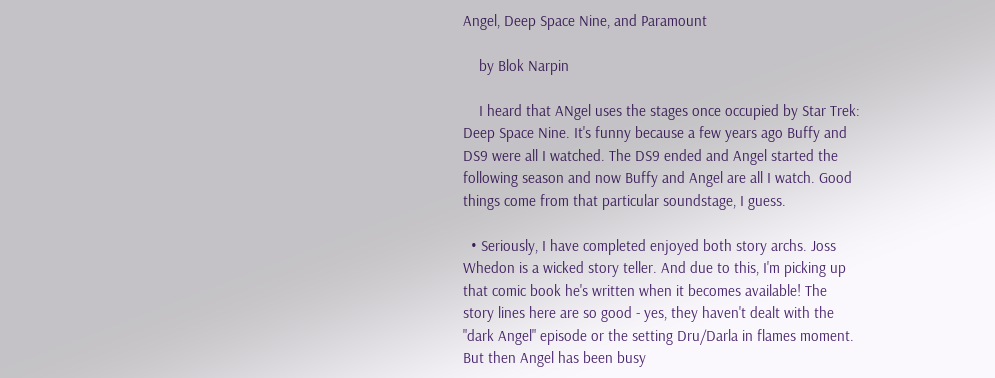Angel, Deep Space Nine, and Paramount

    by Blok Narpin

    I heard that ANgel uses the stages once occupied by Star Trek: Deep Space Nine. It's funny because a few years ago Buffy and DS9 were all I watched. The DS9 ended and Angel started the following season and now Buffy and Angel are all I watch. Good things come from that particular soundstage, I guess.

  • Seriously, I have completed enjoyed both story archs. Joss Whedon is a wicked story teller. And due to this, I'm picking up that comic book he's written when it becomes available! The story lines here are so good - yes, they haven't dealt with the "dark Angel" episode or the setting Dru/Darla in flames moment. But then Angel has been busy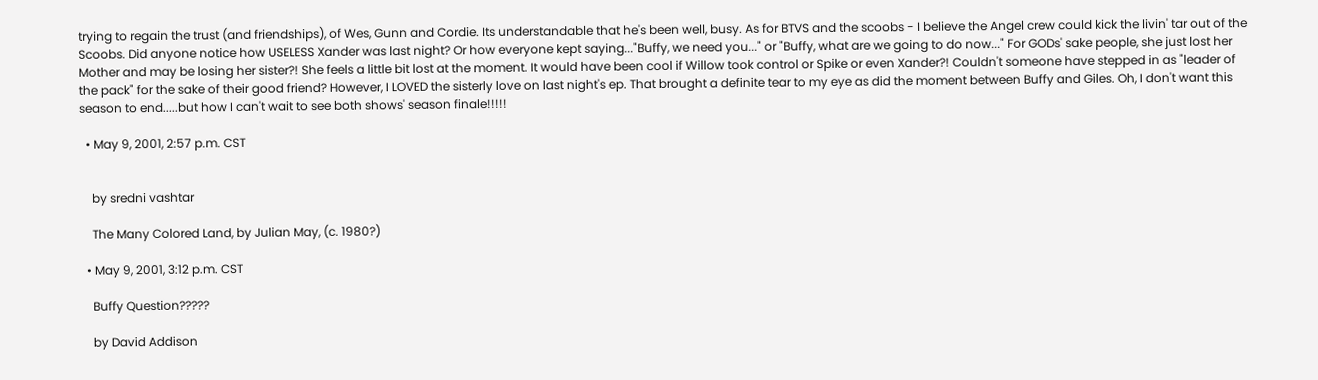trying to regain the trust (and friendships), of Wes, Gunn and Cordie. Its understandable that he's been well, busy. As for BTVS and the scoobs - I believe the Angel crew could kick the livin' tar out of the Scoobs. Did anyone notice how USELESS Xander was last night? Or how everyone kept saying..."Buffy, we need you..." or "Buffy, what are we going to do now..." For GODs' sake people, she just lost her Mother and may be losing her sister?! She feels a little bit lost at the moment. It would have been cool if Willow took control or Spike or even Xander?! Couldn't someone have stepped in as "leader of the pack" for the sake of their good friend? However, I LOVED the sisterly love on last night's ep. That brought a definite tear to my eye as did the moment between Buffy and Giles. Oh, I don't want this season to end.....but how I can't wait to see both shows' season finale!!!!!

  • May 9, 2001, 2:57 p.m. CST


    by sredni vashtar

    The Many Colored Land, by Julian May, (c. 1980?)

  • May 9, 2001, 3:12 p.m. CST

    Buffy Question?????

    by David Addison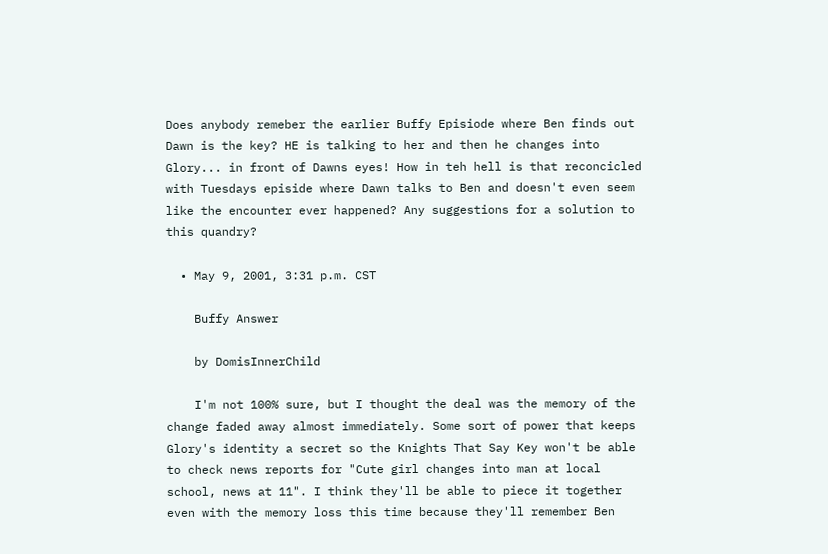Does anybody remeber the earlier Buffy Episiode where Ben finds out Dawn is the key? HE is talking to her and then he changes into Glory... in front of Dawns eyes! How in teh hell is that reconcicled with Tuesdays episide where Dawn talks to Ben and doesn't even seem like the encounter ever happened? Any suggestions for a solution to this quandry?

  • May 9, 2001, 3:31 p.m. CST

    Buffy Answer

    by DomisInnerChild

    I'm not 100% sure, but I thought the deal was the memory of the change faded away almost immediately. Some sort of power that keeps Glory's identity a secret so the Knights That Say Key won't be able to check news reports for "Cute girl changes into man at local school, news at 11". I think they'll be able to piece it together even with the memory loss this time because they'll remember Ben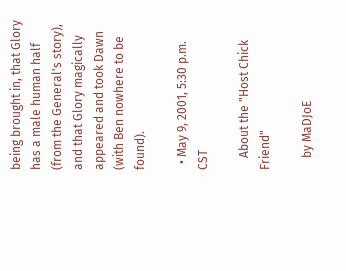being brought in, that Glory has a male human half (from the General's story), and that Glory magically appeared and took Dawn (with Ben nowhere to be found).

  • May 9, 2001, 5:30 p.m. CST

    About the "Host Chick Friend"

    by MaDJoE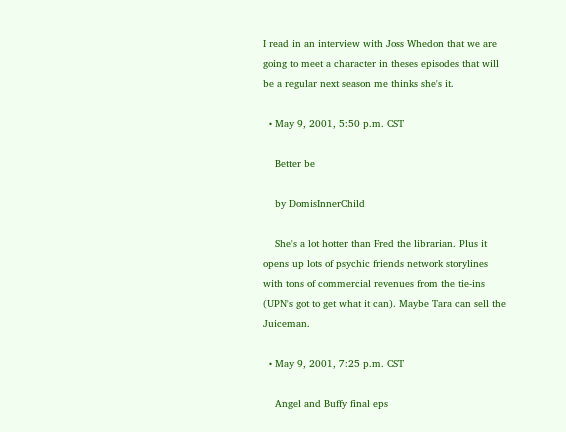I read in an interview with Joss Whedon that we are going to meet a character in theses episodes that will be a regular next season me thinks she's it.

  • May 9, 2001, 5:50 p.m. CST

    Better be

    by DomisInnerChild

    She's a lot hotter than Fred the librarian. Plus it opens up lots of psychic friends network storylines with tons of commercial revenues from the tie-ins (UPN's got to get what it can). Maybe Tara can sell the Juiceman.

  • May 9, 2001, 7:25 p.m. CST

    Angel and Buffy final eps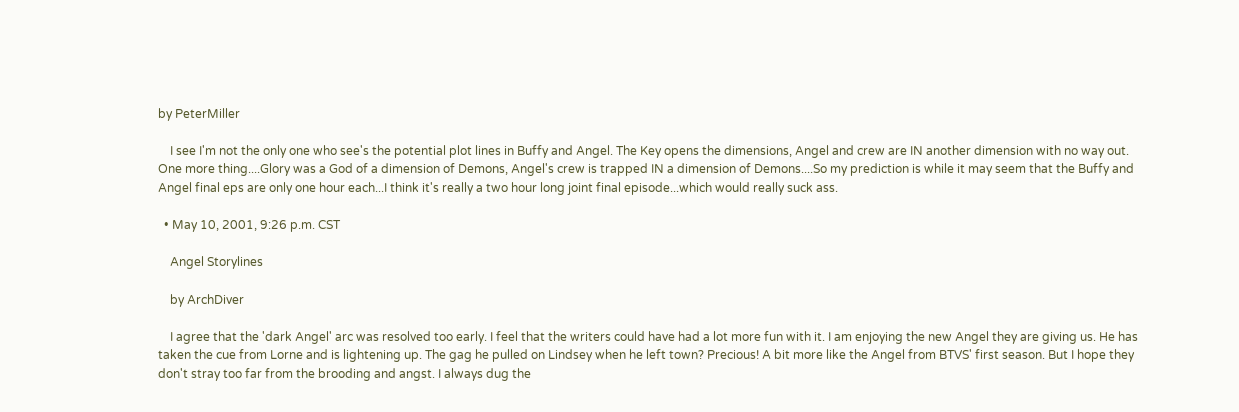by PeterMiller

    I see I'm not the only one who see's the potential plot lines in Buffy and Angel. The Key opens the dimensions, Angel and crew are IN another dimension with no way out. One more thing....Glory was a God of a dimension of Demons, Angel's crew is trapped IN a dimension of Demons....So my prediction is while it may seem that the Buffy and Angel final eps are only one hour each...I think it's really a two hour long joint final episode...which would really suck ass.

  • May 10, 2001, 9:26 p.m. CST

    Angel Storylines

    by ArchDiver

    I agree that the 'dark Angel' arc was resolved too early. I feel that the writers could have had a lot more fun with it. I am enjoying the new Angel they are giving us. He has taken the cue from Lorne and is lightening up. The gag he pulled on Lindsey when he left town? Precious! A bit more like the Angel from BTVS' first season. But I hope they don't stray too far from the brooding and angst. I always dug the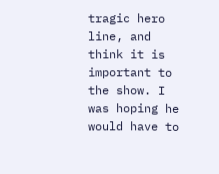tragic hero line, and think it is important to the show. I was hoping he would have to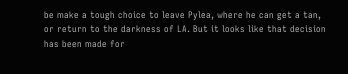be make a tough choice to leave Pylea, where he can get a tan, or return to the darkness of LA. But it looks like that decision has been made for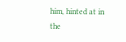him, hinted at in the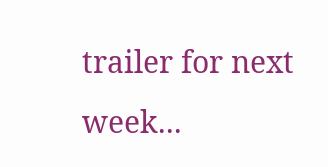trailer for next week...